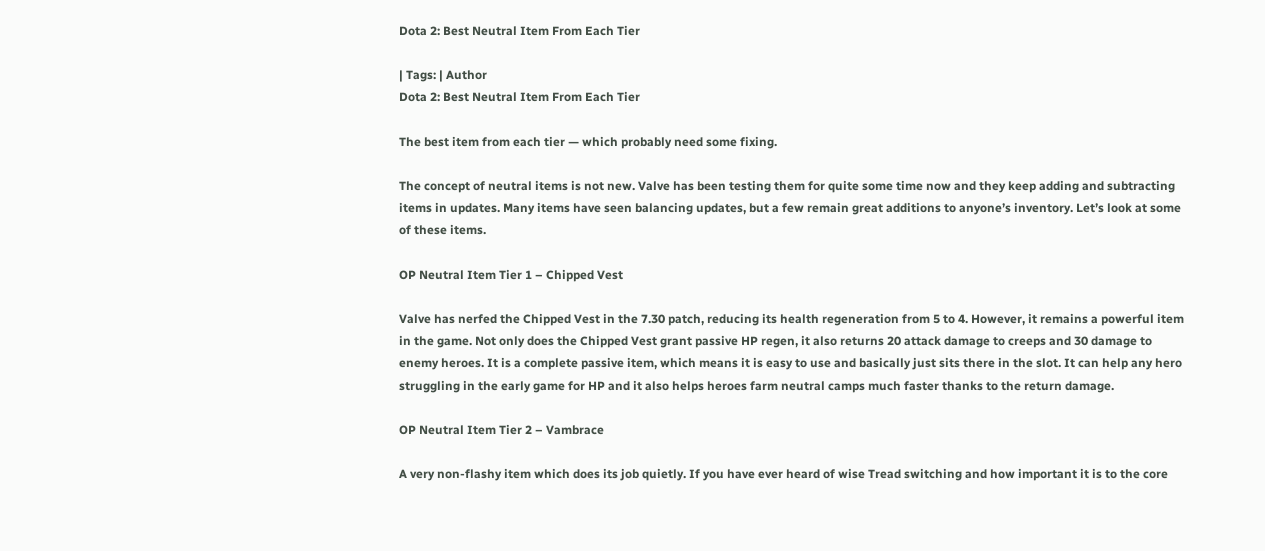Dota 2: Best Neutral Item From Each Tier

| Tags: | Author
Dota 2: Best Neutral Item From Each Tier

The best item from each tier — which probably need some fixing.

The concept of neutral items is not new. Valve has been testing them for quite some time now and they keep adding and subtracting items in updates. Many items have seen balancing updates, but a few remain great additions to anyone’s inventory. Let’s look at some of these items.

OP Neutral Item Tier 1 – Chipped Vest

Valve has nerfed the Chipped Vest in the 7.30 patch, reducing its health regeneration from 5 to 4. However, it remains a powerful item in the game. Not only does the Chipped Vest grant passive HP regen, it also returns 20 attack damage to creeps and 30 damage to enemy heroes. It is a complete passive item, which means it is easy to use and basically just sits there in the slot. It can help any hero struggling in the early game for HP and it also helps heroes farm neutral camps much faster thanks to the return damage.

OP Neutral Item Tier 2 – Vambrace

A very non-flashy item which does its job quietly. If you have ever heard of wise Tread switching and how important it is to the core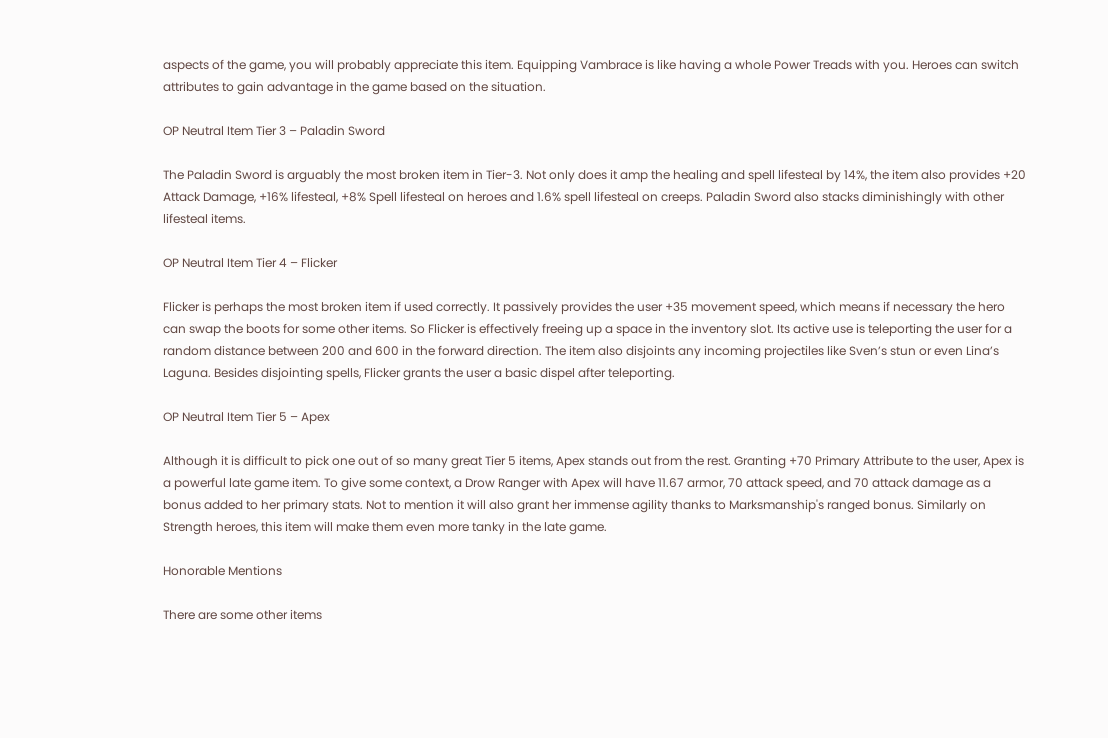aspects of the game, you will probably appreciate this item. Equipping Vambrace is like having a whole Power Treads with you. Heroes can switch attributes to gain advantage in the game based on the situation.

OP Neutral Item Tier 3 – Paladin Sword

The Paladin Sword is arguably the most broken item in Tier-3. Not only does it amp the healing and spell lifesteal by 14%, the item also provides +20 Attack Damage, +16% lifesteal, +8% Spell lifesteal on heroes and 1.6% spell lifesteal on creeps. Paladin Sword also stacks diminishingly with other lifesteal items.

OP Neutral Item Tier 4 – Flicker

Flicker is perhaps the most broken item if used correctly. It passively provides the user +35 movement speed, which means if necessary the hero can swap the boots for some other items. So Flicker is effectively freeing up a space in the inventory slot. Its active use is teleporting the user for a random distance between 200 and 600 in the forward direction. The item also disjoints any incoming projectiles like Sven’s stun or even Lina’s Laguna. Besides disjointing spells, Flicker grants the user a basic dispel after teleporting.

OP Neutral Item Tier 5 – Apex

Although it is difficult to pick one out of so many great Tier 5 items, Apex stands out from the rest. Granting +70 Primary Attribute to the user, Apex is a powerful late game item. To give some context, a Drow Ranger with Apex will have 11.67 armor, 70 attack speed, and 70 attack damage as a bonus added to her primary stats. Not to mention it will also grant her immense agility thanks to Marksmanship's ranged bonus. Similarly on Strength heroes, this item will make them even more tanky in the late game.

Honorable Mentions

There are some other items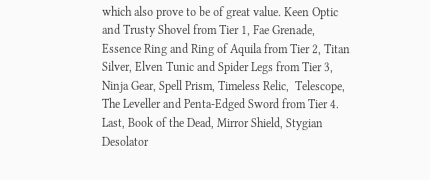which also prove to be of great value. Keen Optic and Trusty Shovel from Tier 1, Fae Grenade, Essence Ring and Ring of Aquila from Tier 2, Titan Silver, Elven Tunic and Spider Legs from Tier 3, Ninja Gear, Spell Prism, Timeless Relic,  Telescope, The Leveller and Penta-Edged Sword from Tier 4. Last, Book of the Dead, Mirror Shield, Stygian Desolator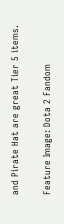and Pirate Hat are great Tier 5 items.

Feature Image: Dota 2 Fandom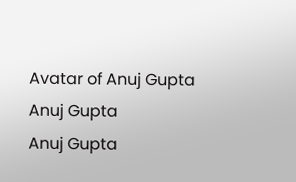Avatar of Anuj Gupta
Anuj Gupta
Anuj Gupta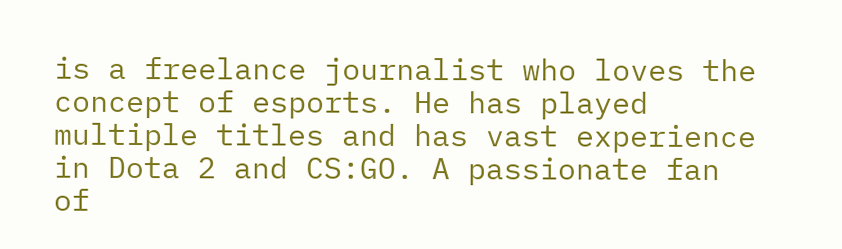is a freelance journalist who loves the concept of esports. He has played multiple titles and has vast experience in Dota 2 and CS:GO. A passionate fan of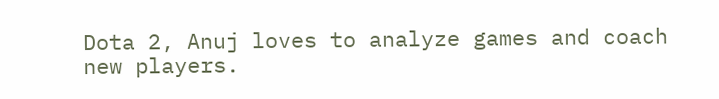Dota 2, Anuj loves to analyze games and coach new players.